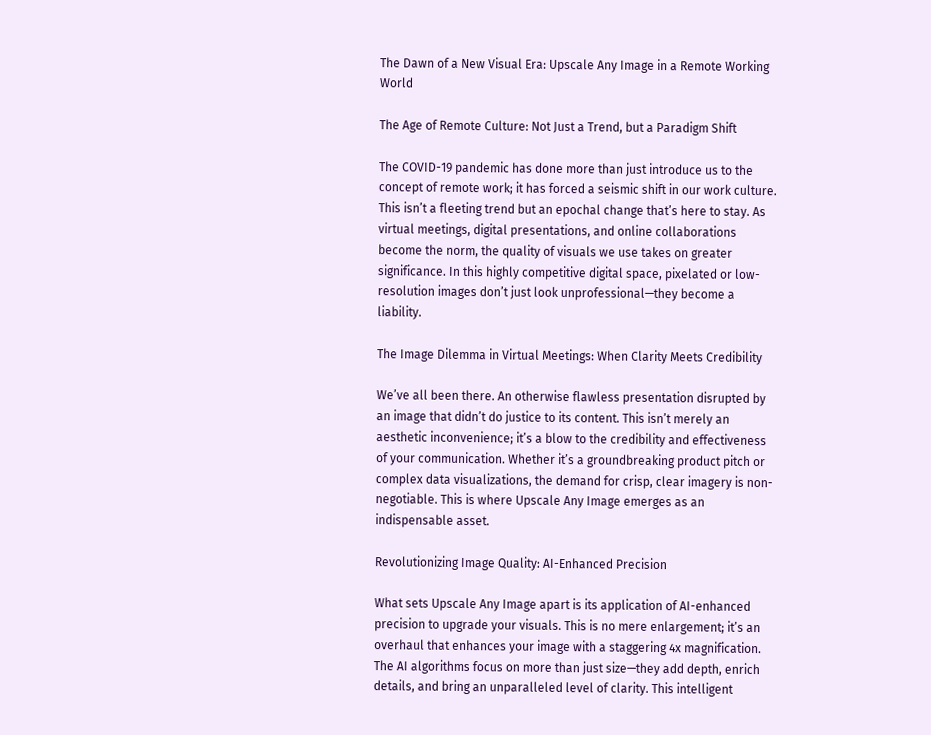The Dawn of a New Visual Era: Upscale Any Image in a Remote Working World

The Age of Remote Culture: Not Just a Trend, but a Paradigm Shift

The COVID-19 pandemic has done more than just introduce us to the concept of remote work; it has forced a seismic shift in our work culture. This isn’t a fleeting trend but an epochal change that’s here to stay. As virtual meetings, digital presentations, and online collaborations become the norm, the quality of visuals we use takes on greater significance. In this highly competitive digital space, pixelated or low-resolution images don’t just look unprofessional—they become a liability.

The Image Dilemma in Virtual Meetings: When Clarity Meets Credibility

We’ve all been there. An otherwise flawless presentation disrupted by an image that didn’t do justice to its content. This isn’t merely an aesthetic inconvenience; it’s a blow to the credibility and effectiveness of your communication. Whether it’s a groundbreaking product pitch or complex data visualizations, the demand for crisp, clear imagery is non-negotiable. This is where Upscale Any Image emerges as an indispensable asset.

Revolutionizing Image Quality: AI-Enhanced Precision

What sets Upscale Any Image apart is its application of AI-enhanced precision to upgrade your visuals. This is no mere enlargement; it’s an overhaul that enhances your image with a staggering 4x magnification. The AI algorithms focus on more than just size—they add depth, enrich details, and bring an unparalleled level of clarity. This intelligent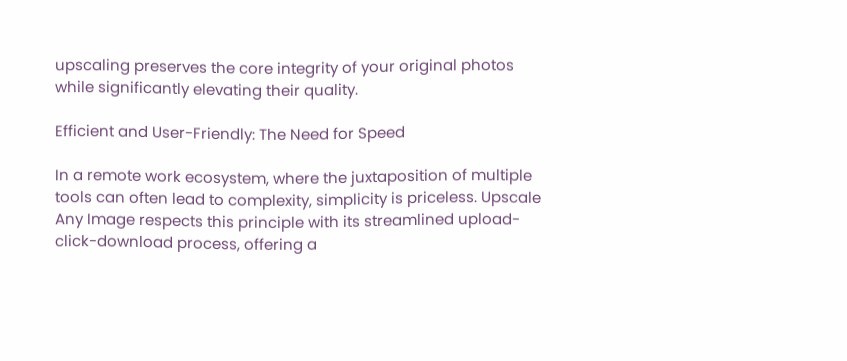upscaling preserves the core integrity of your original photos while significantly elevating their quality.

Efficient and User-Friendly: The Need for Speed

In a remote work ecosystem, where the juxtaposition of multiple tools can often lead to complexity, simplicity is priceless. Upscale Any Image respects this principle with its streamlined upload-click-download process, offering a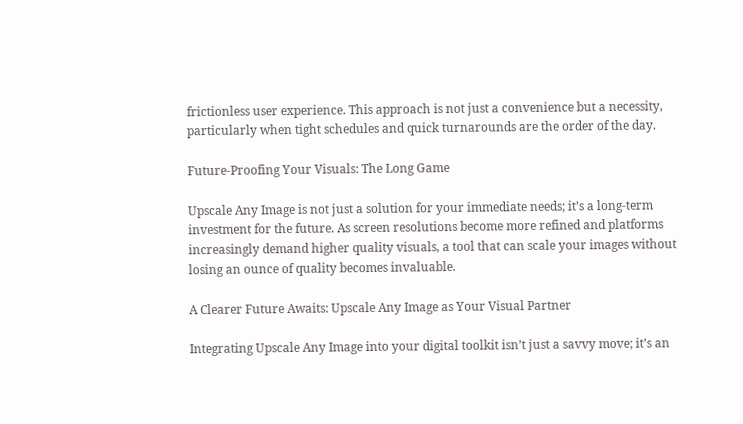frictionless user experience. This approach is not just a convenience but a necessity, particularly when tight schedules and quick turnarounds are the order of the day.

Future-Proofing Your Visuals: The Long Game

Upscale Any Image is not just a solution for your immediate needs; it’s a long-term investment for the future. As screen resolutions become more refined and platforms increasingly demand higher quality visuals, a tool that can scale your images without losing an ounce of quality becomes invaluable.

A Clearer Future Awaits: Upscale Any Image as Your Visual Partner

Integrating Upscale Any Image into your digital toolkit isn’t just a savvy move; it’s an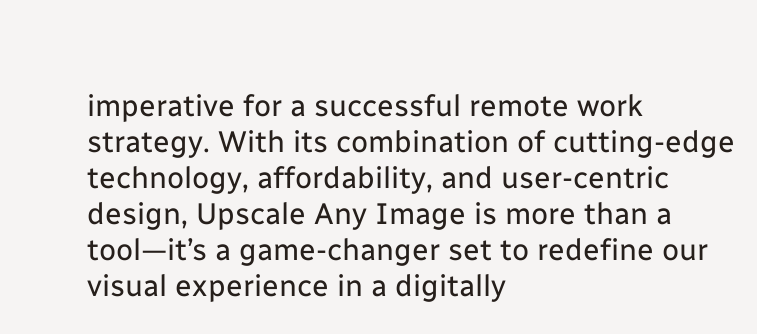imperative for a successful remote work strategy. With its combination of cutting-edge technology, affordability, and user-centric design, Upscale Any Image is more than a tool—it’s a game-changer set to redefine our visual experience in a digitally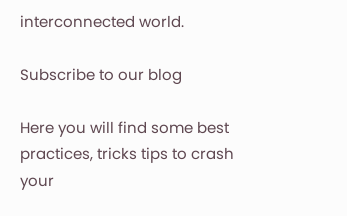interconnected world.

Subscribe to our blog

Here you will find some best practices, tricks tips to crash your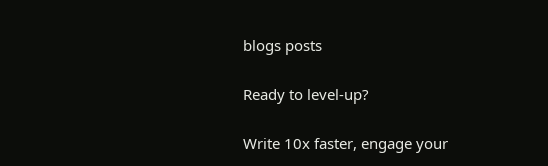blogs posts

Ready to level-up?

Write 10x faster, engage your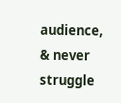audience, & never struggle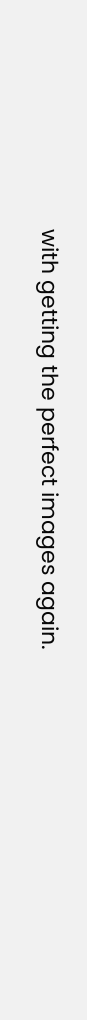with getting the perfect images again.